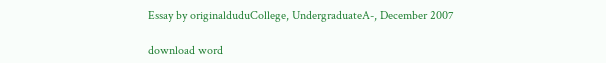Essay by originalduduCollege, UndergraduateA-, December 2007

download word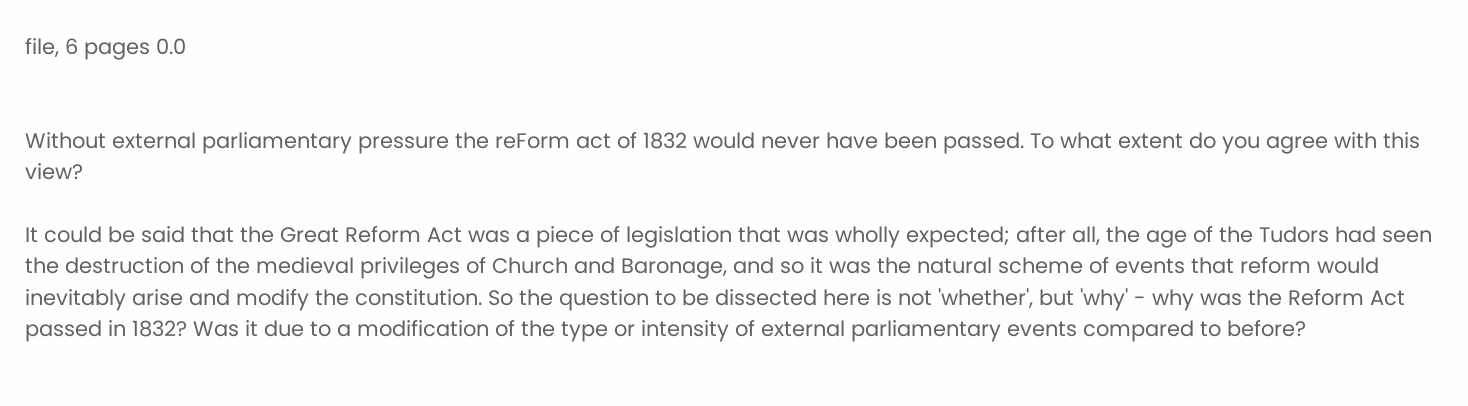file, 6 pages 0.0


Without external parliamentary pressure the reForm act of 1832 would never have been passed. To what extent do you agree with this view?

It could be said that the Great Reform Act was a piece of legislation that was wholly expected; after all, the age of the Tudors had seen the destruction of the medieval privileges of Church and Baronage, and so it was the natural scheme of events that reform would inevitably arise and modify the constitution. So the question to be dissected here is not 'whether', but 'why' - why was the Reform Act passed in 1832? Was it due to a modification of the type or intensity of external parliamentary events compared to before?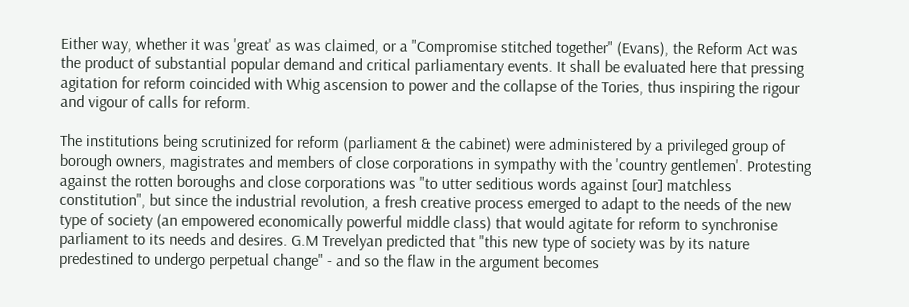Either way, whether it was 'great' as was claimed, or a "Compromise stitched together" (Evans), the Reform Act was the product of substantial popular demand and critical parliamentary events. It shall be evaluated here that pressing agitation for reform coincided with Whig ascension to power and the collapse of the Tories, thus inspiring the rigour and vigour of calls for reform.

The institutions being scrutinized for reform (parliament & the cabinet) were administered by a privileged group of borough owners, magistrates and members of close corporations in sympathy with the 'country gentlemen'. Protesting against the rotten boroughs and close corporations was "to utter seditious words against [our] matchless constitution", but since the industrial revolution, a fresh creative process emerged to adapt to the needs of the new type of society (an empowered economically powerful middle class) that would agitate for reform to synchronise parliament to its needs and desires. G.M Trevelyan predicted that "this new type of society was by its nature predestined to undergo perpetual change" - and so the flaw in the argument becomes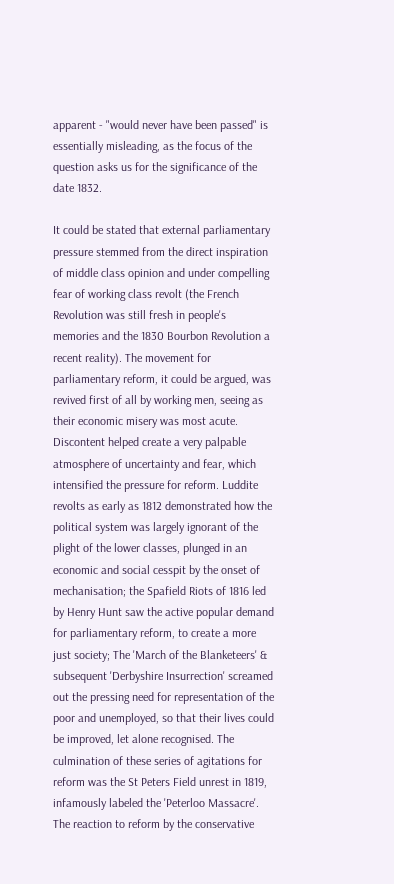apparent - "would never have been passed" is essentially misleading, as the focus of the question asks us for the significance of the date 1832.

It could be stated that external parliamentary pressure stemmed from the direct inspiration of middle class opinion and under compelling fear of working class revolt (the French Revolution was still fresh in people's memories and the 1830 Bourbon Revolution a recent reality). The movement for parliamentary reform, it could be argued, was revived first of all by working men, seeing as their economic misery was most acute. Discontent helped create a very palpable atmosphere of uncertainty and fear, which intensified the pressure for reform. Luddite revolts as early as 1812 demonstrated how the political system was largely ignorant of the plight of the lower classes, plunged in an economic and social cesspit by the onset of mechanisation; the Spafield Riots of 1816 led by Henry Hunt saw the active popular demand for parliamentary reform, to create a more just society; The 'March of the Blanketeers' & subsequent 'Derbyshire Insurrection' screamed out the pressing need for representation of the poor and unemployed, so that their lives could be improved, let alone recognised. The culmination of these series of agitations for reform was the St Peters Field unrest in 1819, infamously labeled the 'Peterloo Massacre'. The reaction to reform by the conservative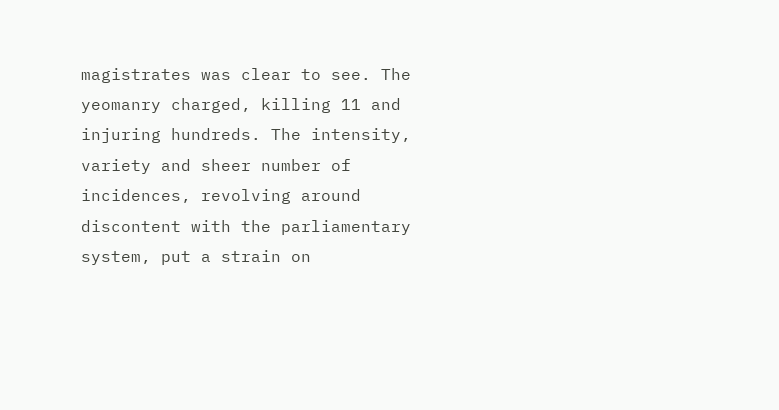magistrates was clear to see. The yeomanry charged, killing 11 and injuring hundreds. The intensity, variety and sheer number of incidences, revolving around discontent with the parliamentary system, put a strain on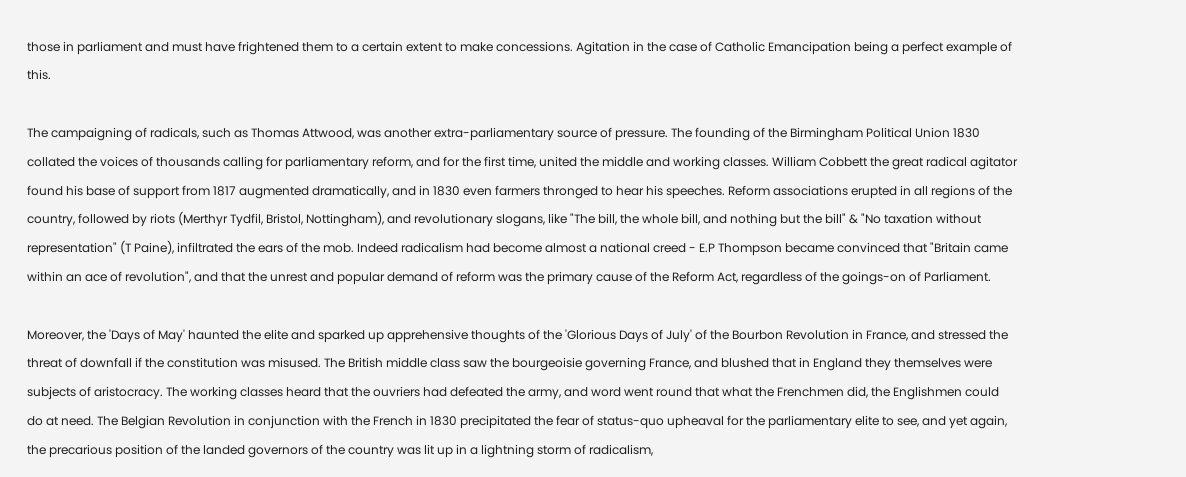those in parliament and must have frightened them to a certain extent to make concessions. Agitation in the case of Catholic Emancipation being a perfect example of this.

The campaigning of radicals, such as Thomas Attwood, was another extra-parliamentary source of pressure. The founding of the Birmingham Political Union 1830 collated the voices of thousands calling for parliamentary reform, and for the first time, united the middle and working classes. William Cobbett the great radical agitator found his base of support from 1817 augmented dramatically, and in 1830 even farmers thronged to hear his speeches. Reform associations erupted in all regions of the country, followed by riots (Merthyr Tydfil, Bristol, Nottingham), and revolutionary slogans, like "The bill, the whole bill, and nothing but the bill" & "No taxation without representation" (T Paine), infiltrated the ears of the mob. Indeed radicalism had become almost a national creed - E.P Thompson became convinced that "Britain came within an ace of revolution", and that the unrest and popular demand of reform was the primary cause of the Reform Act, regardless of the goings-on of Parliament.

Moreover, the 'Days of May' haunted the elite and sparked up apprehensive thoughts of the 'Glorious Days of July' of the Bourbon Revolution in France, and stressed the threat of downfall if the constitution was misused. The British middle class saw the bourgeoisie governing France, and blushed that in England they themselves were subjects of aristocracy. The working classes heard that the ouvriers had defeated the army, and word went round that what the Frenchmen did, the Englishmen could do at need. The Belgian Revolution in conjunction with the French in 1830 precipitated the fear of status-quo upheaval for the parliamentary elite to see, and yet again, the precarious position of the landed governors of the country was lit up in a lightning storm of radicalism,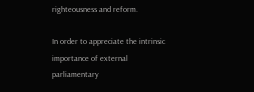righteousness and reform.

In order to appreciate the intrinsic importance of external parliamentary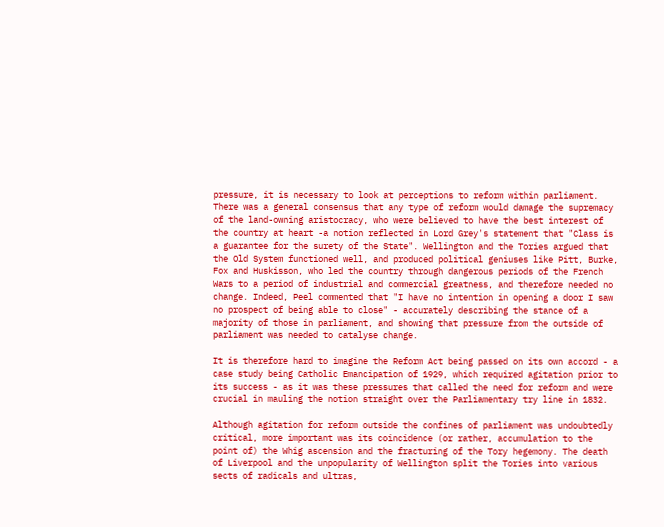pressure, it is necessary to look at perceptions to reform within parliament. There was a general consensus that any type of reform would damage the supremacy of the land-owning aristocracy, who were believed to have the best interest of the country at heart -a notion reflected in Lord Grey's statement that "Class is a guarantee for the surety of the State". Wellington and the Tories argued that the Old System functioned well, and produced political geniuses like Pitt, Burke, Fox and Huskisson, who led the country through dangerous periods of the French Wars to a period of industrial and commercial greatness, and therefore needed no change. Indeed, Peel commented that "I have no intention in opening a door I saw no prospect of being able to close" - accurately describing the stance of a majority of those in parliament, and showing that pressure from the outside of parliament was needed to catalyse change.

It is therefore hard to imagine the Reform Act being passed on its own accord - a case study being Catholic Emancipation of 1929, which required agitation prior to its success - as it was these pressures that called the need for reform and were crucial in mauling the notion straight over the Parliamentary try line in 1832.

Although agitation for reform outside the confines of parliament was undoubtedly critical, more important was its coincidence (or rather, accumulation to the point of) the Whig ascension and the fracturing of the Tory hegemony. The death of Liverpool and the unpopularity of Wellington split the Tories into various sects of radicals and ultras,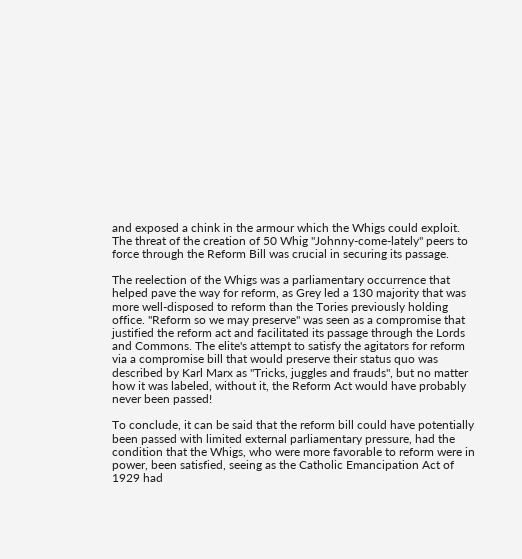and exposed a chink in the armour which the Whigs could exploit. The threat of the creation of 50 Whig "Johnny-come-lately" peers to force through the Reform Bill was crucial in securing its passage.

The reelection of the Whigs was a parliamentary occurrence that helped pave the way for reform, as Grey led a 130 majority that was more well-disposed to reform than the Tories previously holding office. "Reform so we may preserve" was seen as a compromise that justified the reform act and facilitated its passage through the Lords and Commons. The elite's attempt to satisfy the agitators for reform via a compromise bill that would preserve their status quo was described by Karl Marx as "Tricks, juggles and frauds", but no matter how it was labeled, without it, the Reform Act would have probably never been passed!

To conclude, it can be said that the reform bill could have potentially been passed with limited external parliamentary pressure, had the condition that the Whigs, who were more favorable to reform were in power, been satisfied, seeing as the Catholic Emancipation Act of 1929 had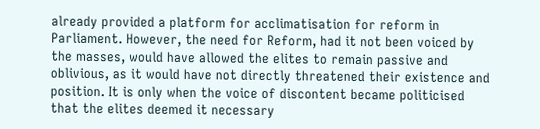already provided a platform for acclimatisation for reform in Parliament. However, the need for Reform, had it not been voiced by the masses, would have allowed the elites to remain passive and oblivious, as it would have not directly threatened their existence and position. It is only when the voice of discontent became politicised that the elites deemed it necessary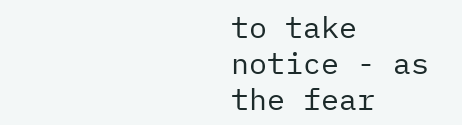to take notice - as the fear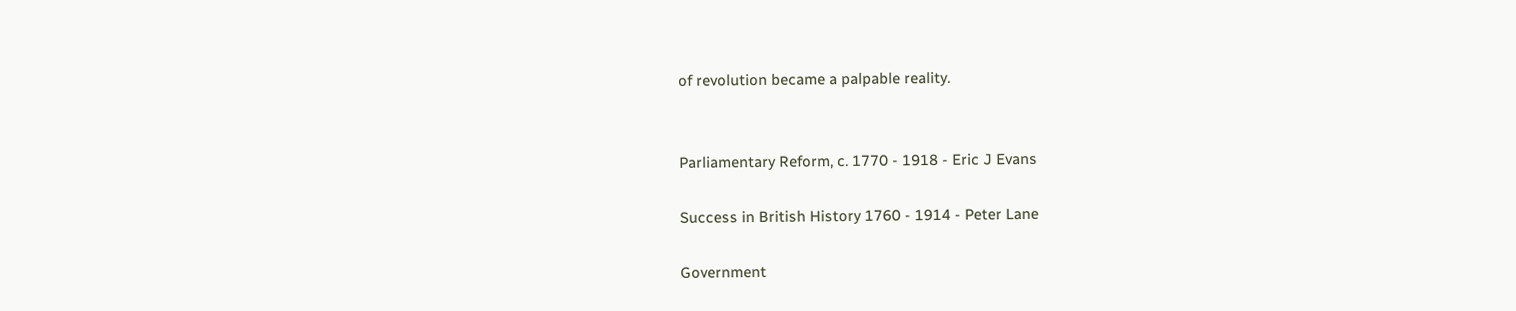of revolution became a palpable reality.


Parliamentary Reform, c. 1770 - 1918 - Eric J Evans

Success in British History 1760 - 1914 - Peter Lane

Government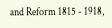and Reform 1815 - 1918,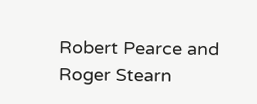Robert Pearce and Roger Stearn